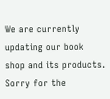We are currently updating our book shop and its products. Sorry for the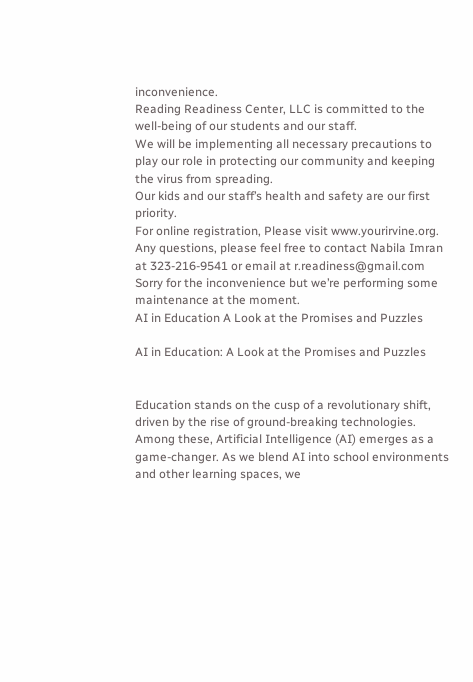inconvenience.
Reading Readiness Center, LLC is committed to the well-being of our students and our staff.
We will be implementing all necessary precautions to play our role in protecting our community and keeping the virus from spreading.
Our kids and our staff’s health and safety are our first priority.
For online registration, Please visit www.yourirvine.org.
Any questions, please feel free to contact Nabila Imran at 323-216-9541 or email at r.readiness@gmail.com
Sorry for the inconvenience but we’re performing some maintenance at the moment.
AI in Education A Look at the Promises and Puzzles

AI in Education: A Look at the Promises and Puzzles


Education stands on the cusp of a revolutionary shift, driven by the rise of ground-breaking technologies. Among these, Artificial Intelligence (AI) emerges as a game-changer. As we blend AI into school environments and other learning spaces, we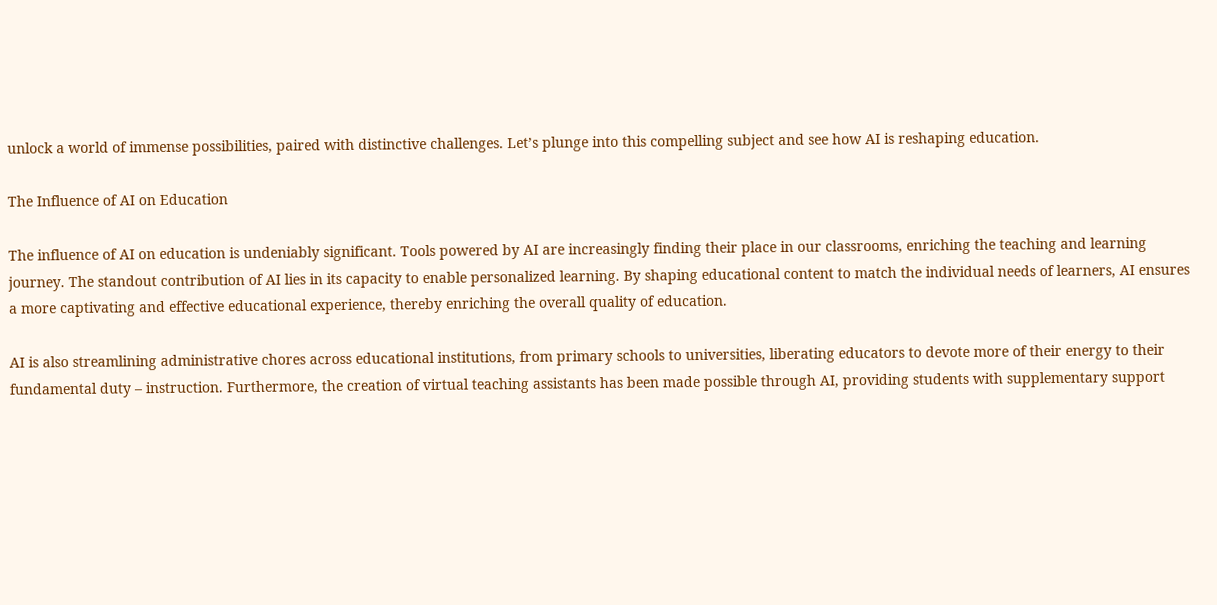unlock a world of immense possibilities, paired with distinctive challenges. Let’s plunge into this compelling subject and see how AI is reshaping education.

The Influence of AI on Education

The influence of AI on education is undeniably significant. Tools powered by AI are increasingly finding their place in our classrooms, enriching the teaching and learning journey. The standout contribution of AI lies in its capacity to enable personalized learning. By shaping educational content to match the individual needs of learners, AI ensures a more captivating and effective educational experience, thereby enriching the overall quality of education.

AI is also streamlining administrative chores across educational institutions, from primary schools to universities, liberating educators to devote more of their energy to their fundamental duty – instruction. Furthermore, the creation of virtual teaching assistants has been made possible through AI, providing students with supplementary support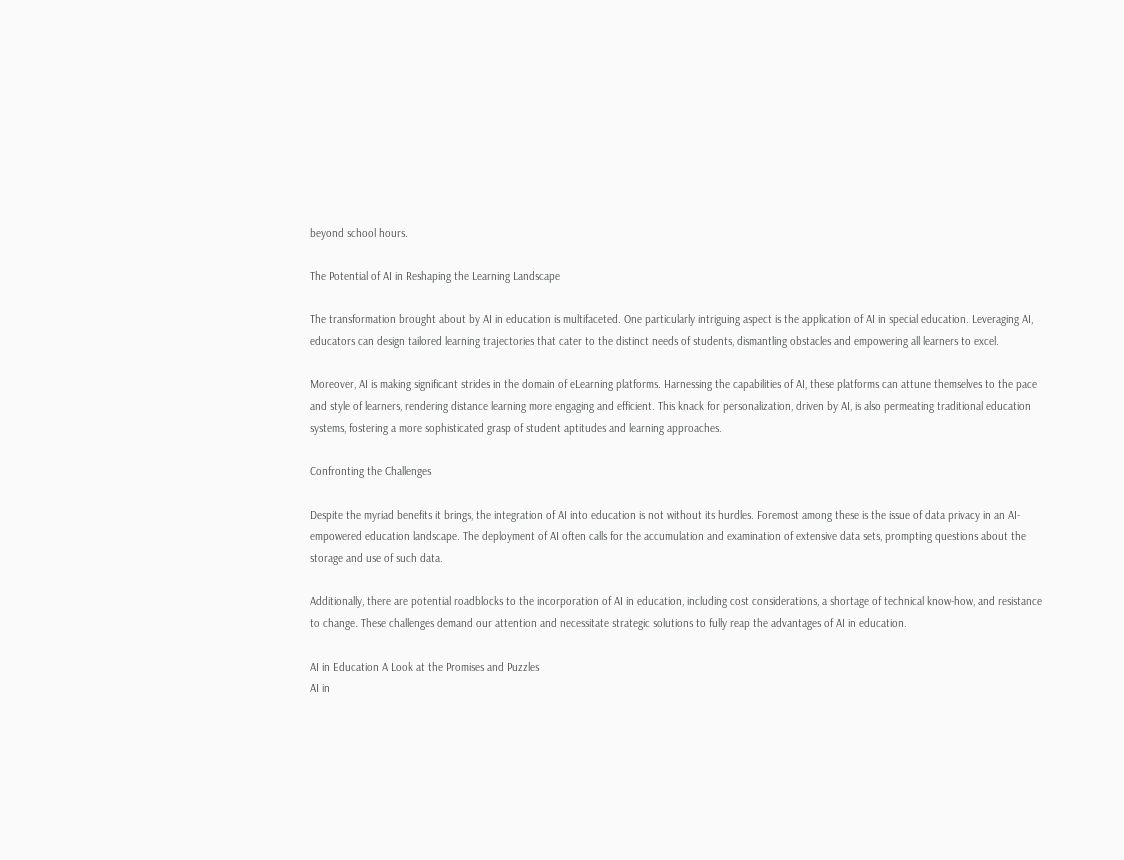beyond school hours.

The Potential of AI in Reshaping the Learning Landscape

The transformation brought about by AI in education is multifaceted. One particularly intriguing aspect is the application of AI in special education. Leveraging AI, educators can design tailored learning trajectories that cater to the distinct needs of students, dismantling obstacles and empowering all learners to excel.

Moreover, AI is making significant strides in the domain of eLearning platforms. Harnessing the capabilities of AI, these platforms can attune themselves to the pace and style of learners, rendering distance learning more engaging and efficient. This knack for personalization, driven by AI, is also permeating traditional education systems, fostering a more sophisticated grasp of student aptitudes and learning approaches.

Confronting the Challenges

Despite the myriad benefits it brings, the integration of AI into education is not without its hurdles. Foremost among these is the issue of data privacy in an AI-empowered education landscape. The deployment of AI often calls for the accumulation and examination of extensive data sets, prompting questions about the storage and use of such data.

Additionally, there are potential roadblocks to the incorporation of AI in education, including cost considerations, a shortage of technical know-how, and resistance to change. These challenges demand our attention and necessitate strategic solutions to fully reap the advantages of AI in education.

AI in Education A Look at the Promises and Puzzles
AI in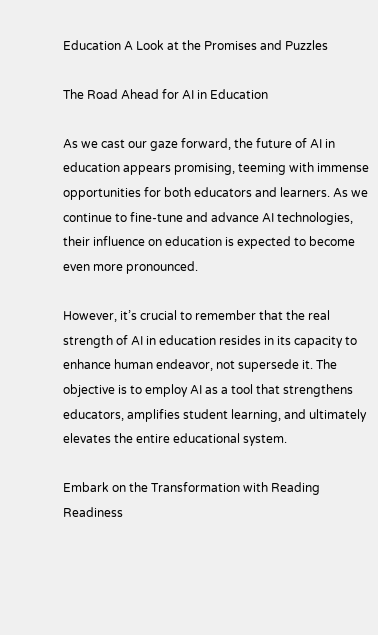Education A Look at the Promises and Puzzles

The Road Ahead for AI in Education

As we cast our gaze forward, the future of AI in education appears promising, teeming with immense opportunities for both educators and learners. As we continue to fine-tune and advance AI technologies, their influence on education is expected to become even more pronounced.

However, it’s crucial to remember that the real strength of AI in education resides in its capacity to enhance human endeavor, not supersede it. The objective is to employ AI as a tool that strengthens educators, amplifies student learning, and ultimately elevates the entire educational system.

Embark on the Transformation with Reading Readiness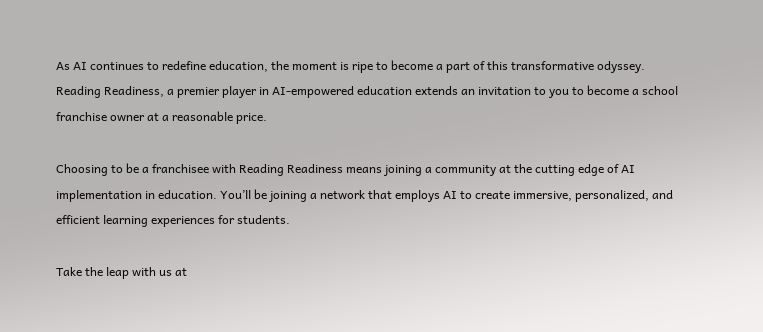As AI continues to redefine education, the moment is ripe to become a part of this transformative odyssey. Reading Readiness, a premier player in AI-empowered education extends an invitation to you to become a school franchise owner at a reasonable price.

Choosing to be a franchisee with Reading Readiness means joining a community at the cutting edge of AI implementation in education. You’ll be joining a network that employs AI to create immersive, personalized, and efficient learning experiences for students.

Take the leap with us at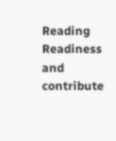Reading Readiness and contribute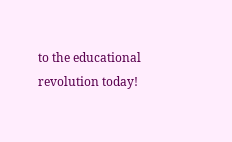to the educational revolution today!